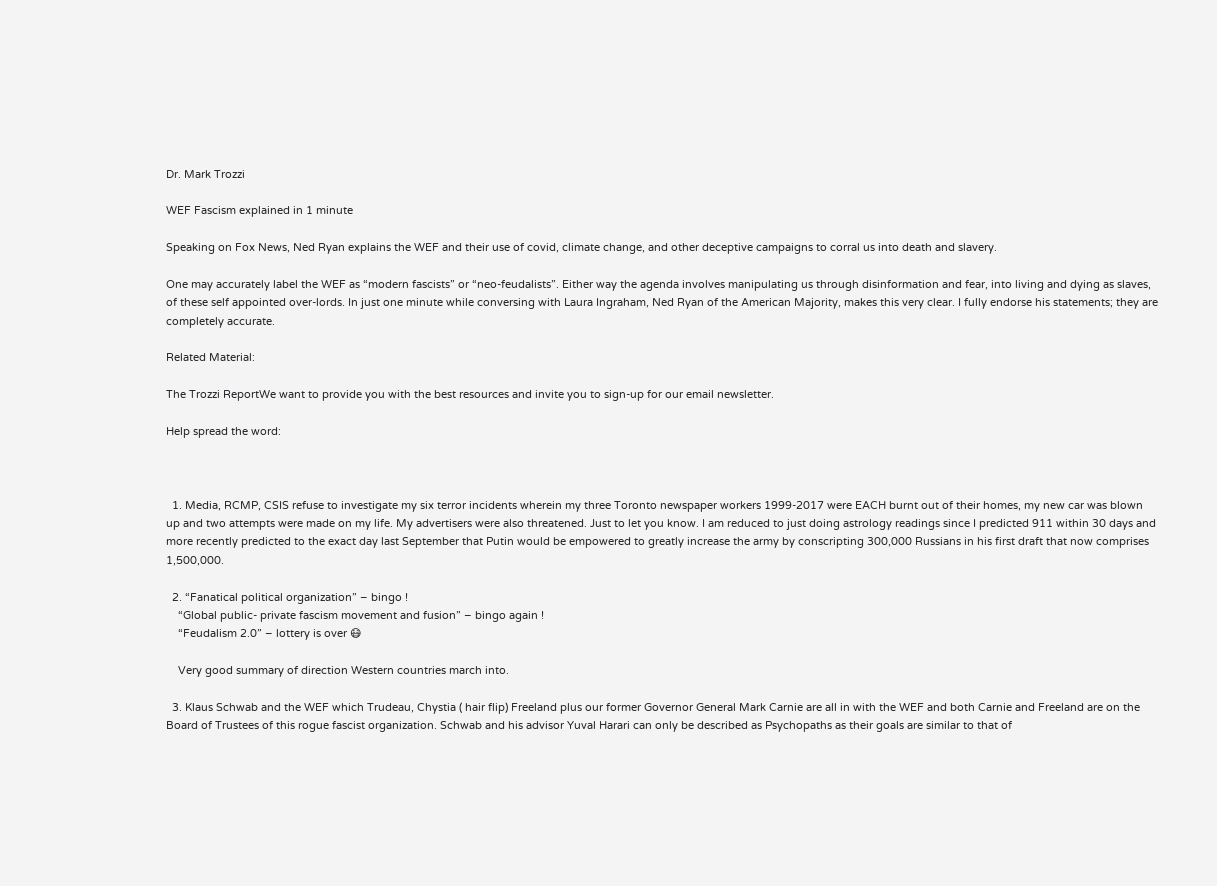Dr. Mark Trozzi

WEF Fascism explained in 1 minute

Speaking on Fox News, Ned Ryan explains the WEF and their use of covid, climate change, and other deceptive campaigns to corral us into death and slavery.

One may accurately label the WEF as “modern fascists” or “neo-feudalists”. Either way the agenda involves manipulating us through disinformation and fear, into living and dying as slaves, of these self appointed over-lords. In just one minute while conversing with Laura Ingraham, Ned Ryan of the American Majority, makes this very clear. I fully endorse his statements; they are completely accurate.

Related Material:

The Trozzi ReportWe want to provide you with the best resources and invite you to sign-up for our email newsletter.

Help spread the word:



  1. Media, RCMP, CSIS refuse to investigate my six terror incidents wherein my three Toronto newspaper workers 1999-2017 were EACH burnt out of their homes, my new car was blown up and two attempts were made on my life. My advertisers were also threatened. Just to let you know. I am reduced to just doing astrology readings since I predicted 911 within 30 days and more recently predicted to the exact day last September that Putin would be empowered to greatly increase the army by conscripting 300,000 Russians in his first draft that now comprises 1,500,000.

  2. “Fanatical political organization” – bingo !
    “Global public- private fascism movement and fusion” – bingo again !
    “Feudalism 2.0” – lottery is over 😷

    Very good summary of direction Western countries march into.

  3. Klaus Schwab and the WEF which Trudeau, Chystia ( hair flip) Freeland plus our former Governor General Mark Carnie are all in with the WEF and both Carnie and Freeland are on the Board of Trustees of this rogue fascist organization. Schwab and his advisor Yuval Harari can only be described as Psychopaths as their goals are similar to that of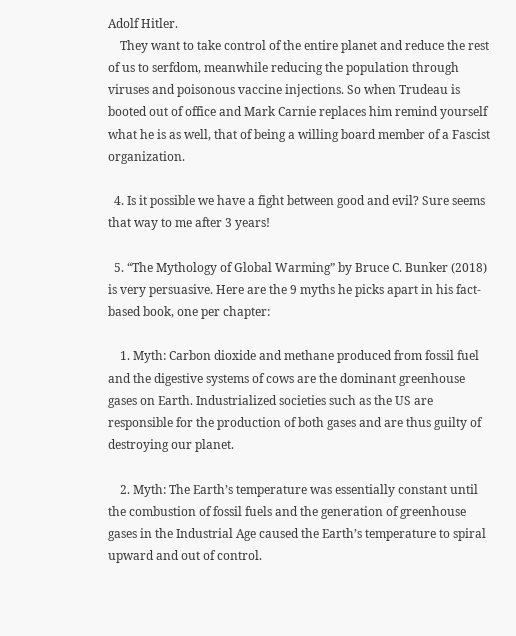Adolf Hitler.
    They want to take control of the entire planet and reduce the rest of us to serfdom, meanwhile reducing the population through viruses and poisonous vaccine injections. So when Trudeau is booted out of office and Mark Carnie replaces him remind yourself what he is as well, that of being a willing board member of a Fascist organization.

  4. Is it possible we have a fight between good and evil? Sure seems that way to me after 3 years!

  5. “The Mythology of Global Warming” by Bruce C. Bunker (2018) is very persuasive. Here are the 9 myths he picks apart in his fact-based book, one per chapter:

    1. Myth: Carbon dioxide and methane produced from fossil fuel and the digestive systems of cows are the dominant greenhouse gases on Earth. Industrialized societies such as the US are responsible for the production of both gases and are thus guilty of destroying our planet.

    2. Myth: The Earth’s temperature was essentially constant until the combustion of fossil fuels and the generation of greenhouse gases in the Industrial Age caused the Earth’s temperature to spiral upward and out of control.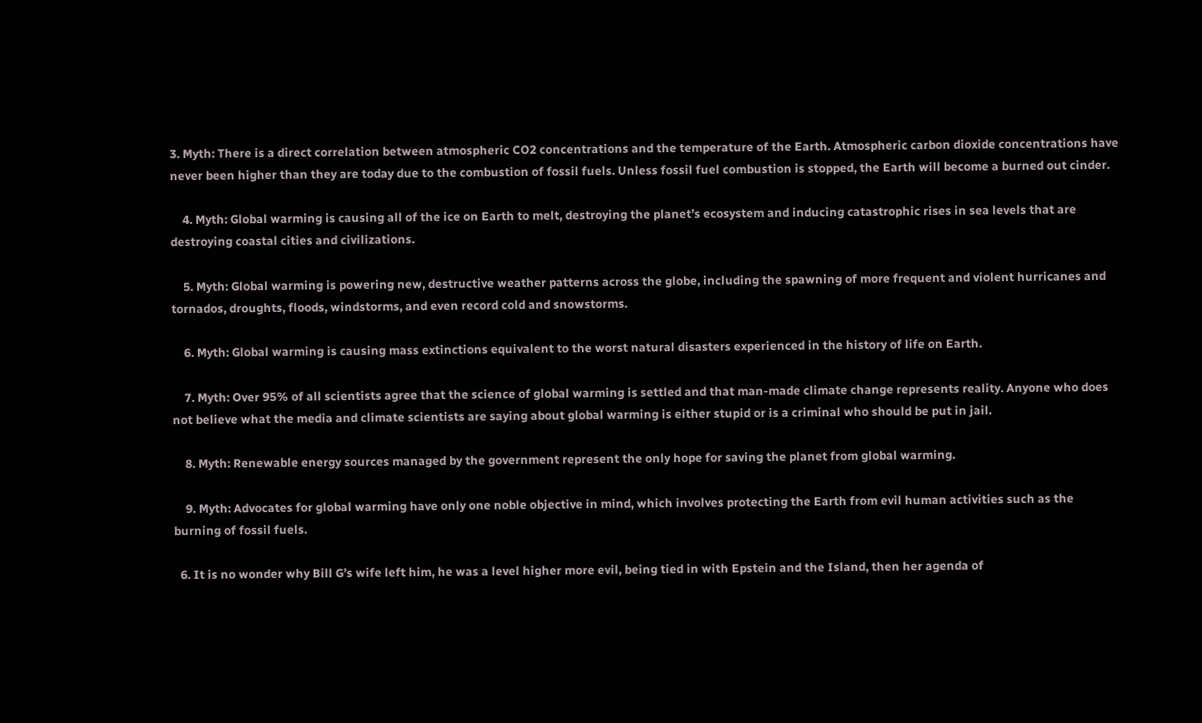3. Myth: There is a direct correlation between atmospheric CO2 concentrations and the temperature of the Earth. Atmospheric carbon dioxide concentrations have never been higher than they are today due to the combustion of fossil fuels. Unless fossil fuel combustion is stopped, the Earth will become a burned out cinder.

    4. Myth: Global warming is causing all of the ice on Earth to melt, destroying the planet’s ecosystem and inducing catastrophic rises in sea levels that are destroying coastal cities and civilizations.

    5. Myth: Global warming is powering new, destructive weather patterns across the globe, including the spawning of more frequent and violent hurricanes and tornados, droughts, floods, windstorms, and even record cold and snowstorms.

    6. Myth: Global warming is causing mass extinctions equivalent to the worst natural disasters experienced in the history of life on Earth.

    7. Myth: Over 95% of all scientists agree that the science of global warming is settled and that man-made climate change represents reality. Anyone who does not believe what the media and climate scientists are saying about global warming is either stupid or is a criminal who should be put in jail.

    8. Myth: Renewable energy sources managed by the government represent the only hope for saving the planet from global warming.

    9. Myth: Advocates for global warming have only one noble objective in mind, which involves protecting the Earth from evil human activities such as the burning of fossil fuels.

  6. It is no wonder why Bill G’s wife left him, he was a level higher more evil, being tied in with Epstein and the Island, then her agenda of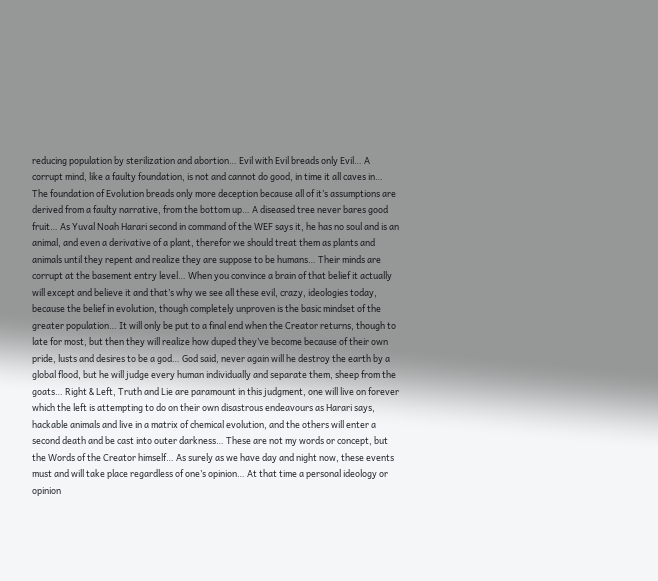reducing population by sterilization and abortion… Evil with Evil breads only Evil… A corrupt mind, like a faulty foundation, is not and cannot do good, in time it all caves in… The foundation of Evolution breads only more deception because all of it’s assumptions are derived from a faulty narrative, from the bottom up… A diseased tree never bares good fruit… As Yuval Noah Harari second in command of the WEF says it, he has no soul and is an animal, and even a derivative of a plant, therefor we should treat them as plants and animals until they repent and realize they are suppose to be humans… Their minds are corrupt at the basement entry level… When you convince a brain of that belief it actually will except and believe it and that’s why we see all these evil, crazy, ideologies today, because the belief in evolution, though completely unproven is the basic mindset of the greater population… It will only be put to a final end when the Creator returns, though to late for most, but then they will realize how duped they’ve become because of their own pride, lusts and desires to be a god… God said, never again will he destroy the earth by a global flood, but he will judge every human individually and separate them, sheep from the goats… Right & Left, Truth and Lie are paramount in this judgment, one will live on forever which the left is attempting to do on their own disastrous endeavours as Harari says, hackable animals and live in a matrix of chemical evolution, and the others will enter a second death and be cast into outer darkness… These are not my words or concept, but the Words of the Creator himself… As surely as we have day and night now, these events must and will take place regardless of one’s opinion… At that time a personal ideology or opinion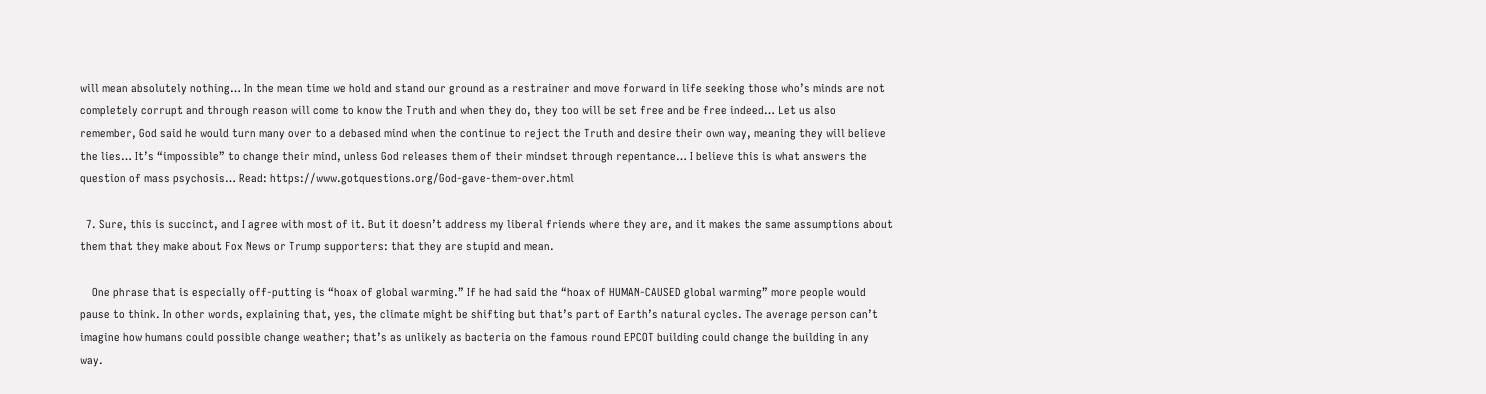will mean absolutely nothing… In the mean time we hold and stand our ground as a restrainer and move forward in life seeking those who’s minds are not completely corrupt and through reason will come to know the Truth and when they do, they too will be set free and be free indeed… Let us also remember, God said he would turn many over to a debased mind when the continue to reject the Truth and desire their own way, meaning they will believe the lies… It’s “impossible” to change their mind, unless God releases them of their mindset through repentance… I believe this is what answers the question of mass psychosis… Read: https://www.gotquestions.org/God-gave-them-over.html

  7. Sure, this is succinct, and I agree with most of it. But it doesn’t address my liberal friends where they are, and it makes the same assumptions about them that they make about Fox News or Trump supporters: that they are stupid and mean.

    One phrase that is especially off-putting is “hoax of global warming.” If he had said the “hoax of HUMAN-CAUSED global warming” more people would pause to think. In other words, explaining that, yes, the climate might be shifting but that’s part of Earth’s natural cycles. The average person can’t imagine how humans could possible change weather; that’s as unlikely as bacteria on the famous round EPCOT building could change the building in any way.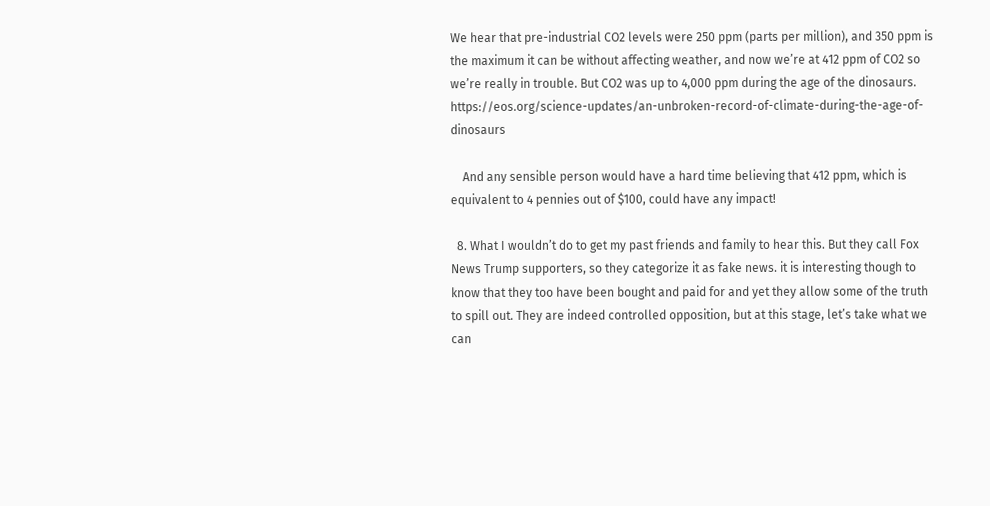We hear that pre-industrial CO2 levels were 250 ppm (parts per million), and 350 ppm is the maximum it can be without affecting weather, and now we’re at 412 ppm of CO2 so we’re really in trouble. But CO2 was up to 4,000 ppm during the age of the dinosaurs. https://eos.org/science-updates/an-unbroken-record-of-climate-during-the-age-of-dinosaurs

    And any sensible person would have a hard time believing that 412 ppm, which is equivalent to 4 pennies out of $100, could have any impact!

  8. What I wouldn’t do to get my past friends and family to hear this. But they call Fox News Trump supporters, so they categorize it as fake news. it is interesting though to know that they too have been bought and paid for and yet they allow some of the truth to spill out. They are indeed controlled opposition, but at this stage, let’s take what we can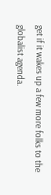get if it wakes up a few more folks to the globalist agenda.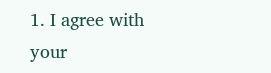1. I agree with your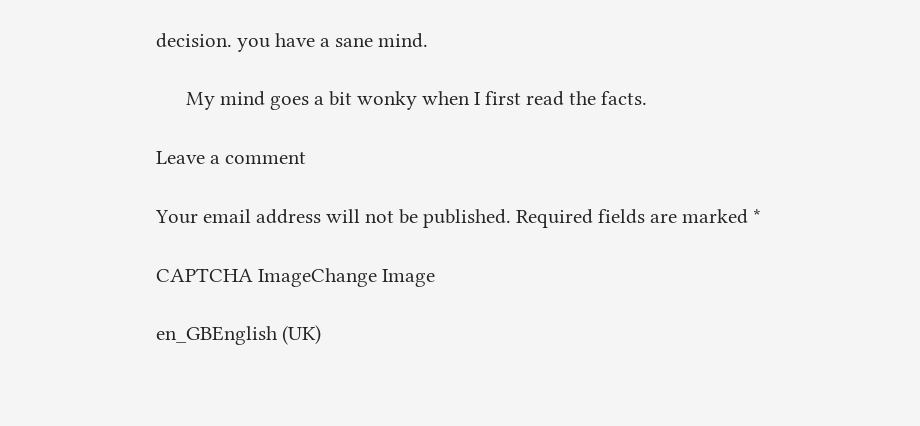decision. you have a sane mind.

      My mind goes a bit wonky when I first read the facts.

Leave a comment

Your email address will not be published. Required fields are marked *

CAPTCHA ImageChange Image

en_GBEnglish (UK)